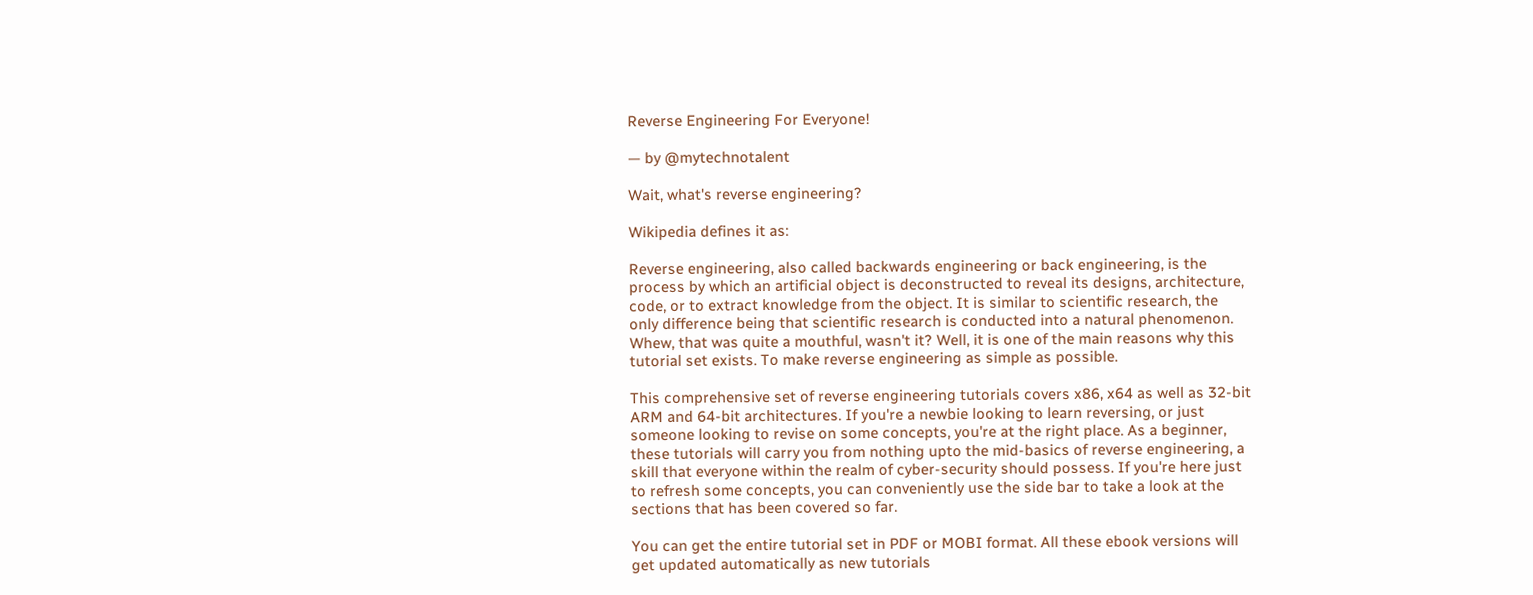Reverse Engineering For Everyone!

— by @mytechnotalent

Wait, what's reverse engineering?

Wikipedia defines it as:

Reverse engineering, also called backwards engineering or back engineering, is the process by which an artificial object is deconstructed to reveal its designs, architecture, code, or to extract knowledge from the object. It is similar to scientific research, the only difference being that scientific research is conducted into a natural phenomenon.
Whew, that was quite a mouthful, wasn't it? Well, it is one of the main reasons why this tutorial set exists. To make reverse engineering as simple as possible.

This comprehensive set of reverse engineering tutorials covers x86, x64 as well as 32-bit ARM and 64-bit architectures. If you're a newbie looking to learn reversing, or just someone looking to revise on some concepts, you're at the right place. As a beginner, these tutorials will carry you from nothing upto the mid-basics of reverse engineering, a skill that everyone within the realm of cyber-security should possess. If you're here just to refresh some concepts, you can conveniently use the side bar to take a look at the sections that has been covered so far.

You can get the entire tutorial set in PDF or MOBI format. All these ebook versions will get updated automatically as new tutorials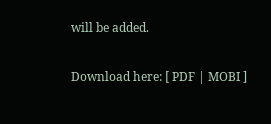will be added.

Download here: [ PDF | MOBI ]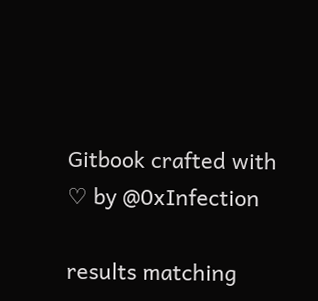Gitbook crafted with ♡ by @0xInfection

results matching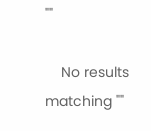""

    No results matching ""